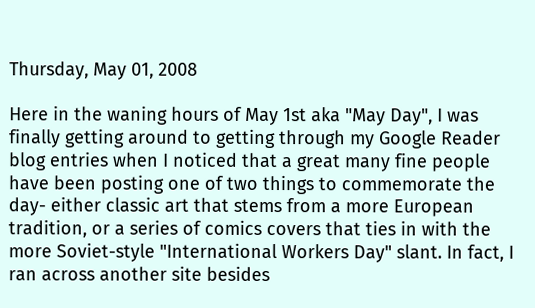Thursday, May 01, 2008

Here in the waning hours of May 1st aka "May Day", I was finally getting around to getting through my Google Reader blog entries when I noticed that a great many fine people have been posting one of two things to commemorate the day- either classic art that stems from a more European tradition, or a series of comics covers that ties in with the more Soviet-style "International Workers Day" slant. In fact, I ran across another site besides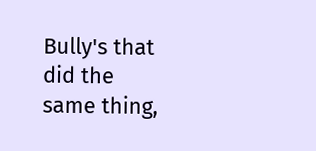Bully's that did the same thing,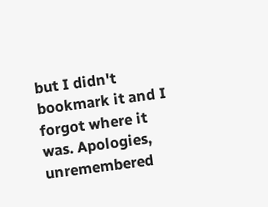but I didn't bookmark it and I forgot where it was. Apologies, unremembered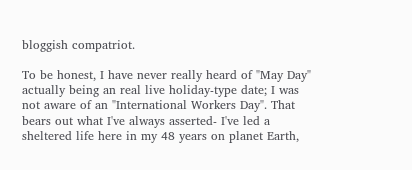bloggish compatriot.

To be honest, I have never really heard of "May Day" actually being an real live holiday-type date; I was not aware of an "International Workers Day". That bears out what I've always asserted- I've led a sheltered life here in my 48 years on planet Earth,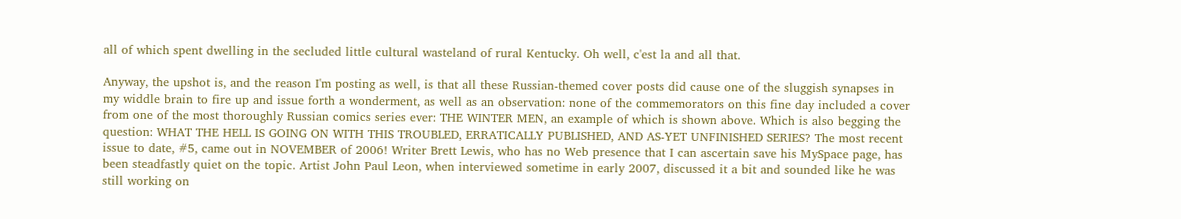all of which spent dwelling in the secluded little cultural wasteland of rural Kentucky. Oh well, c'est la and all that.

Anyway, the upshot is, and the reason I'm posting as well, is that all these Russian-themed cover posts did cause one of the sluggish synapses in my widdle brain to fire up and issue forth a wonderment, as well as an observation: none of the commemorators on this fine day included a cover from one of the most thoroughly Russian comics series ever: THE WINTER MEN, an example of which is shown above. Which is also begging the question: WHAT THE HELL IS GOING ON WITH THIS TROUBLED, ERRATICALLY PUBLISHED, AND AS-YET UNFINISHED SERIES? The most recent issue to date, #5, came out in NOVEMBER of 2006! Writer Brett Lewis, who has no Web presence that I can ascertain save his MySpace page, has been steadfastly quiet on the topic. Artist John Paul Leon, when interviewed sometime in early 2007, discussed it a bit and sounded like he was still working on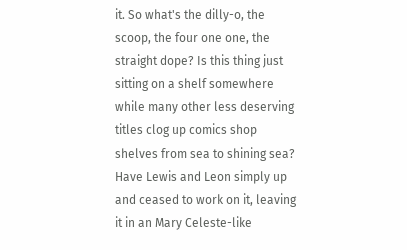it. So what's the dilly-o, the scoop, the four one one, the straight dope? Is this thing just sitting on a shelf somewhere while many other less deserving titles clog up comics shop shelves from sea to shining sea? Have Lewis and Leon simply up and ceased to work on it, leaving it in an Mary Celeste-like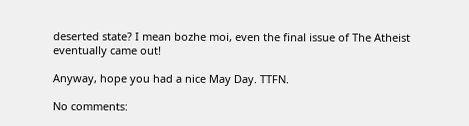deserted state? I mean bozhe moi, even the final issue of The Atheist eventually came out!

Anyway, hope you had a nice May Day. TTFN.

No comments: